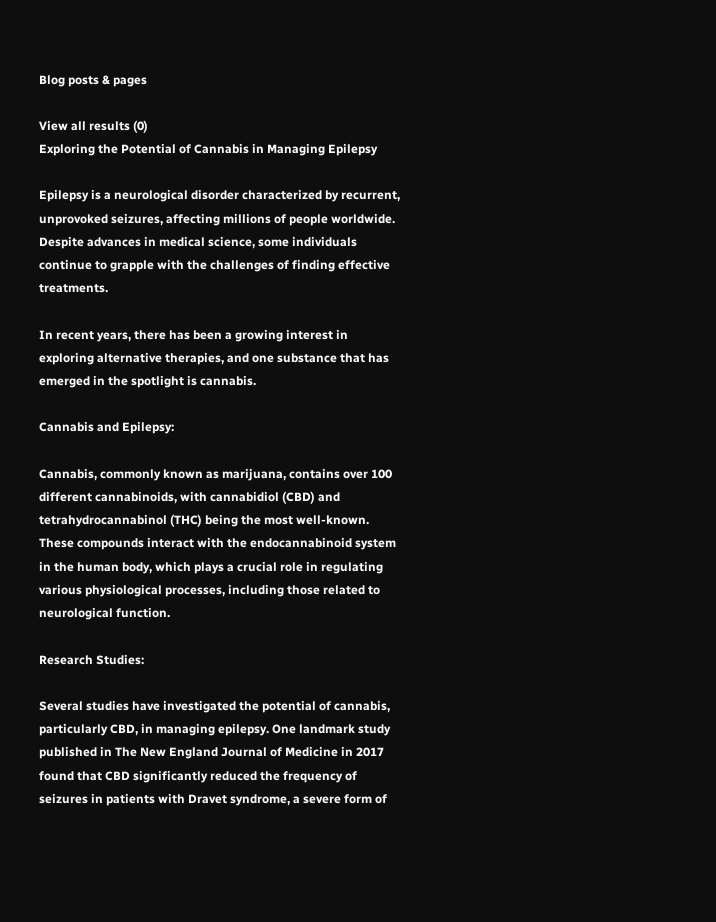Blog posts & pages

View all results (0)
Exploring the Potential of Cannabis in Managing Epilepsy

Epilepsy is a neurological disorder characterized by recurrent, unprovoked seizures, affecting millions of people worldwide. Despite advances in medical science, some individuals continue to grapple with the challenges of finding effective treatments.

In recent years, there has been a growing interest in exploring alternative therapies, and one substance that has emerged in the spotlight is cannabis.

Cannabis and Epilepsy:

Cannabis, commonly known as marijuana, contains over 100 different cannabinoids, with cannabidiol (CBD) and tetrahydrocannabinol (THC) being the most well-known. These compounds interact with the endocannabinoid system in the human body, which plays a crucial role in regulating various physiological processes, including those related to neurological function.

Research Studies:

Several studies have investigated the potential of cannabis, particularly CBD, in managing epilepsy. One landmark study published in The New England Journal of Medicine in 2017 found that CBD significantly reduced the frequency of seizures in patients with Dravet syndrome, a severe form of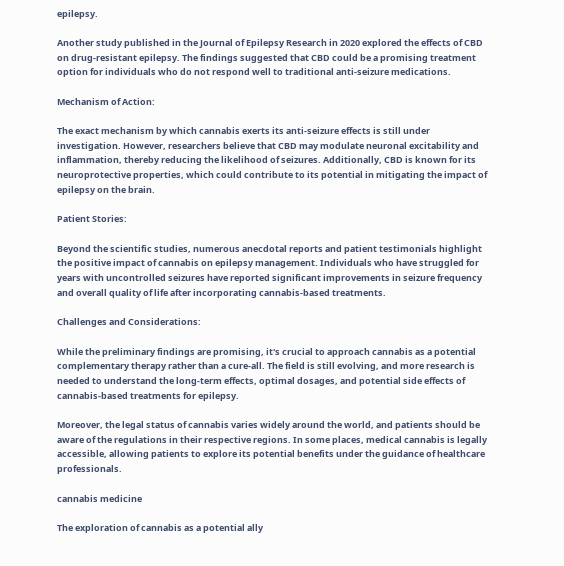epilepsy.

Another study published in the Journal of Epilepsy Research in 2020 explored the effects of CBD on drug-resistant epilepsy. The findings suggested that CBD could be a promising treatment option for individuals who do not respond well to traditional anti-seizure medications.

Mechanism of Action:

The exact mechanism by which cannabis exerts its anti-seizure effects is still under investigation. However, researchers believe that CBD may modulate neuronal excitability and inflammation, thereby reducing the likelihood of seizures. Additionally, CBD is known for its neuroprotective properties, which could contribute to its potential in mitigating the impact of epilepsy on the brain.

Patient Stories:

Beyond the scientific studies, numerous anecdotal reports and patient testimonials highlight the positive impact of cannabis on epilepsy management. Individuals who have struggled for years with uncontrolled seizures have reported significant improvements in seizure frequency and overall quality of life after incorporating cannabis-based treatments.

Challenges and Considerations:

While the preliminary findings are promising, it's crucial to approach cannabis as a potential complementary therapy rather than a cure-all. The field is still evolving, and more research is needed to understand the long-term effects, optimal dosages, and potential side effects of cannabis-based treatments for epilepsy.

Moreover, the legal status of cannabis varies widely around the world, and patients should be aware of the regulations in their respective regions. In some places, medical cannabis is legally accessible, allowing patients to explore its potential benefits under the guidance of healthcare professionals.

cannabis medicine

The exploration of cannabis as a potential ally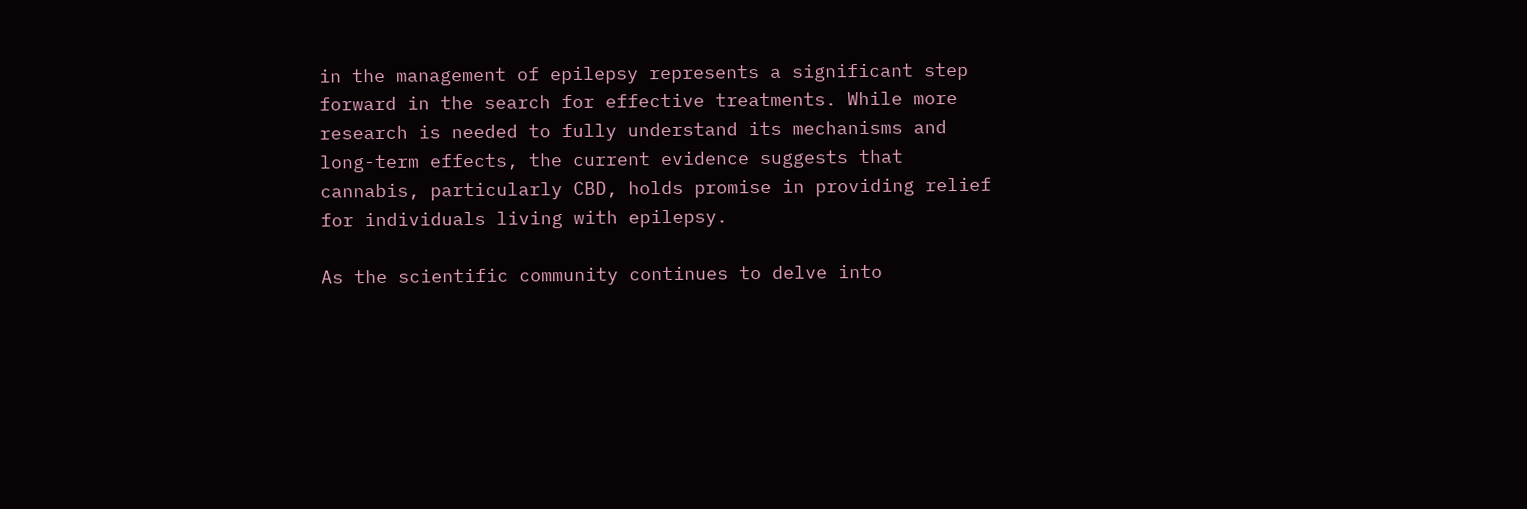in the management of epilepsy represents a significant step forward in the search for effective treatments. While more research is needed to fully understand its mechanisms and long-term effects, the current evidence suggests that cannabis, particularly CBD, holds promise in providing relief for individuals living with epilepsy.

As the scientific community continues to delve into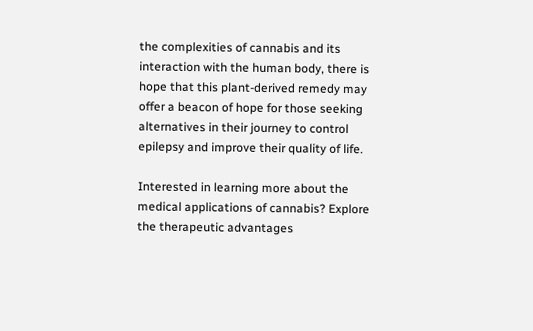the complexities of cannabis and its interaction with the human body, there is hope that this plant-derived remedy may offer a beacon of hope for those seeking alternatives in their journey to control epilepsy and improve their quality of life.

Interested in learning more about the medical applications of cannabis? Explore the therapeutic advantages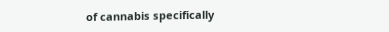of cannabis specifically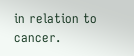in relation to cancer.